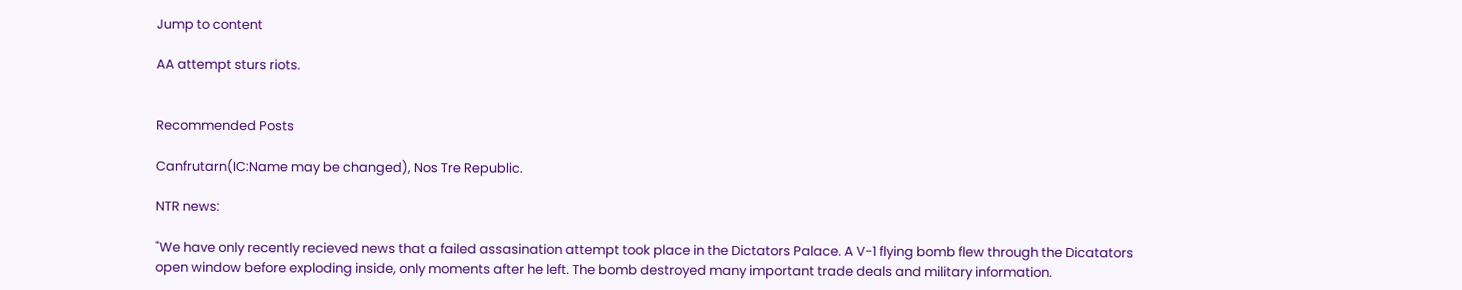Jump to content

AA attempt sturs riots.


Recommended Posts

Canfrutarn(IC:Name may be changed), Nos Tre Republic.

NTR news:

"We have only recently recieved news that a failed assasination attempt took place in the Dictators Palace. A V-1 flying bomb flew through the Dicatators open window before exploding inside, only moments after he left. The bomb destroyed many important trade deals and military information.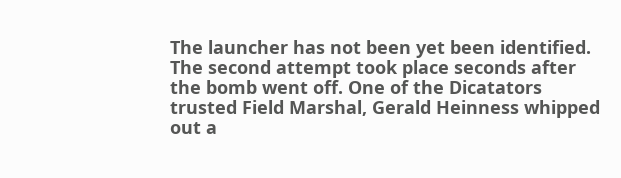The launcher has not been yet been identified. The second attempt took place seconds after the bomb went off. One of the Dicatators trusted Field Marshal, Gerald Heinness whipped out a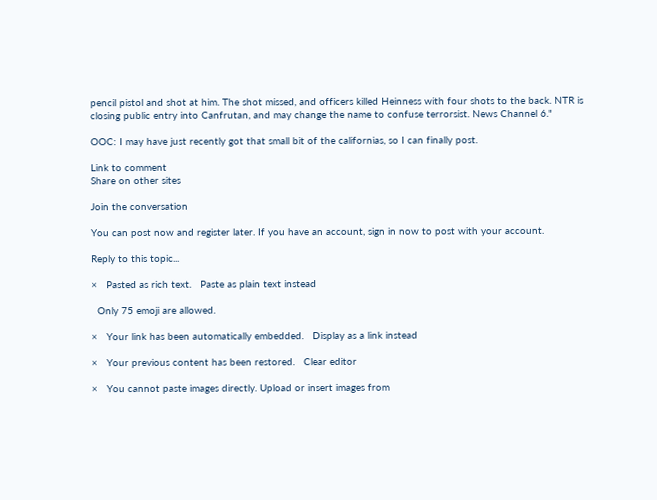pencil pistol and shot at him. The shot missed, and officers killed Heinness with four shots to the back. NTR is closing public entry into Canfrutan, and may change the name to confuse terrorsist. News Channel 6."

OOC: I may have just recently got that small bit of the californias, so I can finally post.

Link to comment
Share on other sites

Join the conversation

You can post now and register later. If you have an account, sign in now to post with your account.

Reply to this topic...

×   Pasted as rich text.   Paste as plain text instead

  Only 75 emoji are allowed.

×   Your link has been automatically embedded.   Display as a link instead

×   Your previous content has been restored.   Clear editor

×   You cannot paste images directly. Upload or insert images from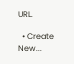URL.

  • Create New...